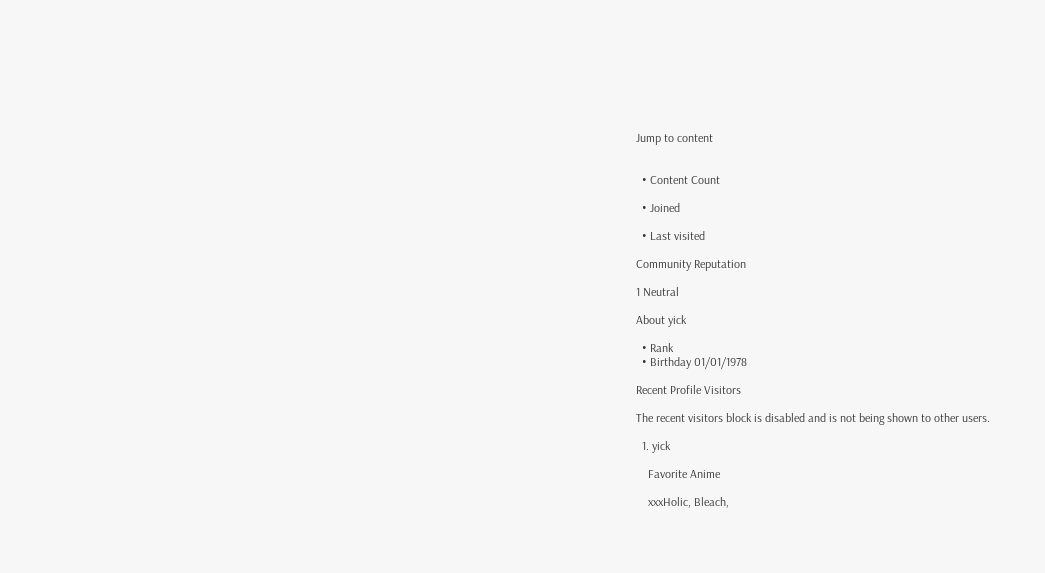Jump to content


  • Content Count

  • Joined

  • Last visited

Community Reputation

1 Neutral

About yick

  • Rank
  • Birthday 01/01/1978

Recent Profile Visitors

The recent visitors block is disabled and is not being shown to other users.

  1. yick

    Favorite Anime

    xxxHolic, Bleach,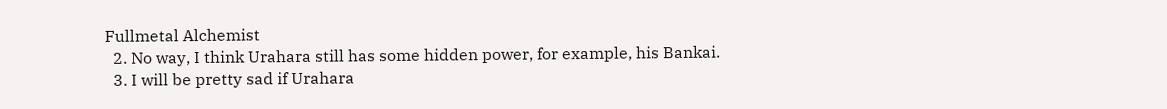Fullmetal Alchemist
  2. No way, I think Urahara still has some hidden power, for example, his Bankai.
  3. I will be pretty sad if Urahara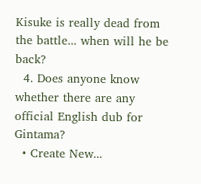Kisuke is really dead from the battle... when will he be back?
  4. Does anyone know whether there are any official English dub for Gintama?
  • Create New...